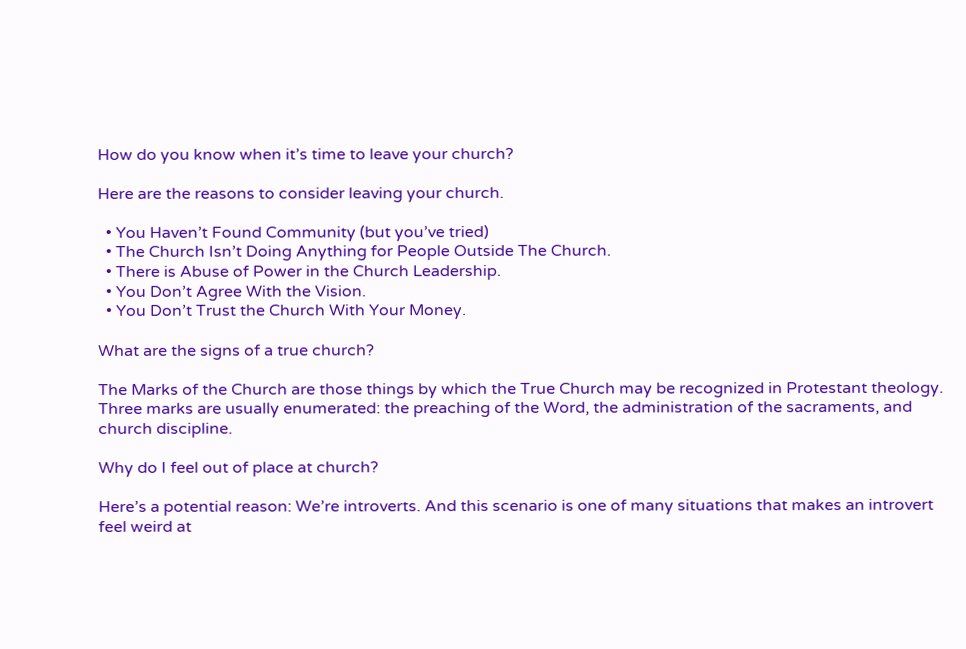How do you know when it’s time to leave your church?

Here are the reasons to consider leaving your church.

  • You Haven’t Found Community (but you’ve tried)
  • The Church Isn’t Doing Anything for People Outside The Church.
  • There is Abuse of Power in the Church Leadership.
  • You Don’t Agree With the Vision.
  • You Don’t Trust the Church With Your Money.

What are the signs of a true church?

The Marks of the Church are those things by which the True Church may be recognized in Protestant theology. Three marks are usually enumerated: the preaching of the Word, the administration of the sacraments, and church discipline.

Why do I feel out of place at church?

Here’s a potential reason: We’re introverts. And this scenario is one of many situations that makes an introvert feel weird at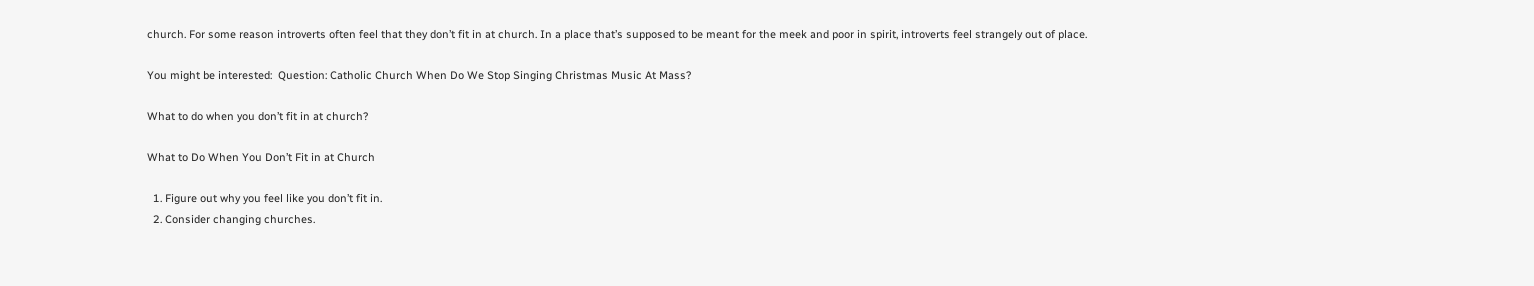church. For some reason introverts often feel that they don’t fit in at church. In a place that’s supposed to be meant for the meek and poor in spirit, introverts feel strangely out of place.

You might be interested:  Question: Catholic Church When Do We Stop Singing Christmas Music At Mass?

What to do when you don’t fit in at church?

What to Do When You Don’t Fit in at Church

  1. Figure out why you feel like you don’t fit in.
  2. Consider changing churches.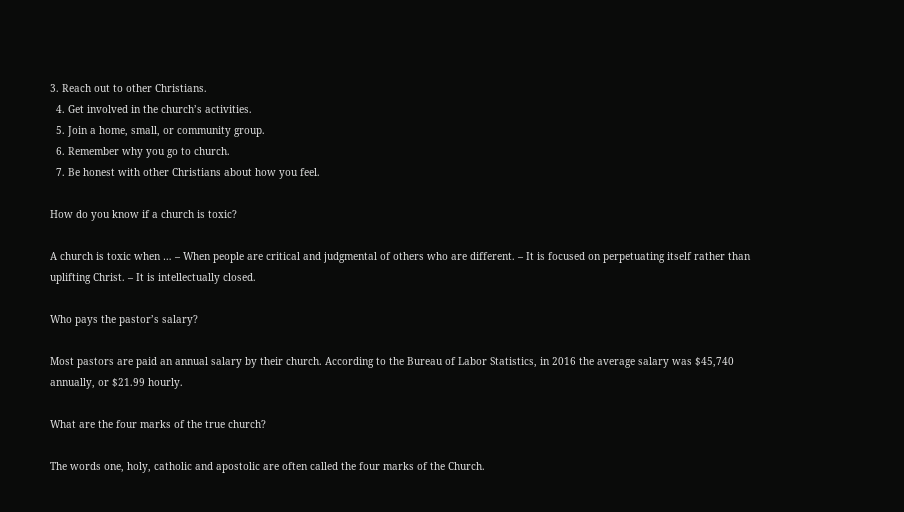3. Reach out to other Christians.
  4. Get involved in the church’s activities.
  5. Join a home, small, or community group.
  6. Remember why you go to church.
  7. Be honest with other Christians about how you feel.

How do you know if a church is toxic?

A church is toxic when … – When people are critical and judgmental of others who are different. – It is focused on perpetuating itself rather than uplifting Christ. – It is intellectually closed.

Who pays the pastor’s salary?

Most pastors are paid an annual salary by their church. According to the Bureau of Labor Statistics, in 2016 the average salary was $45,740 annually, or $21.99 hourly.

What are the four marks of the true church?

The words one, holy, catholic and apostolic are often called the four marks of the Church.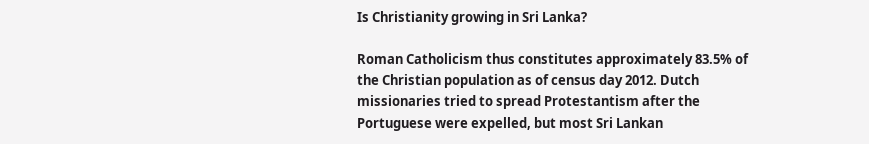Is Christianity growing in Sri Lanka?

Roman Catholicism thus constitutes approximately 83.5% of the Christian population as of census day 2012. Dutch missionaries tried to spread Protestantism after the Portuguese were expelled, but most Sri Lankan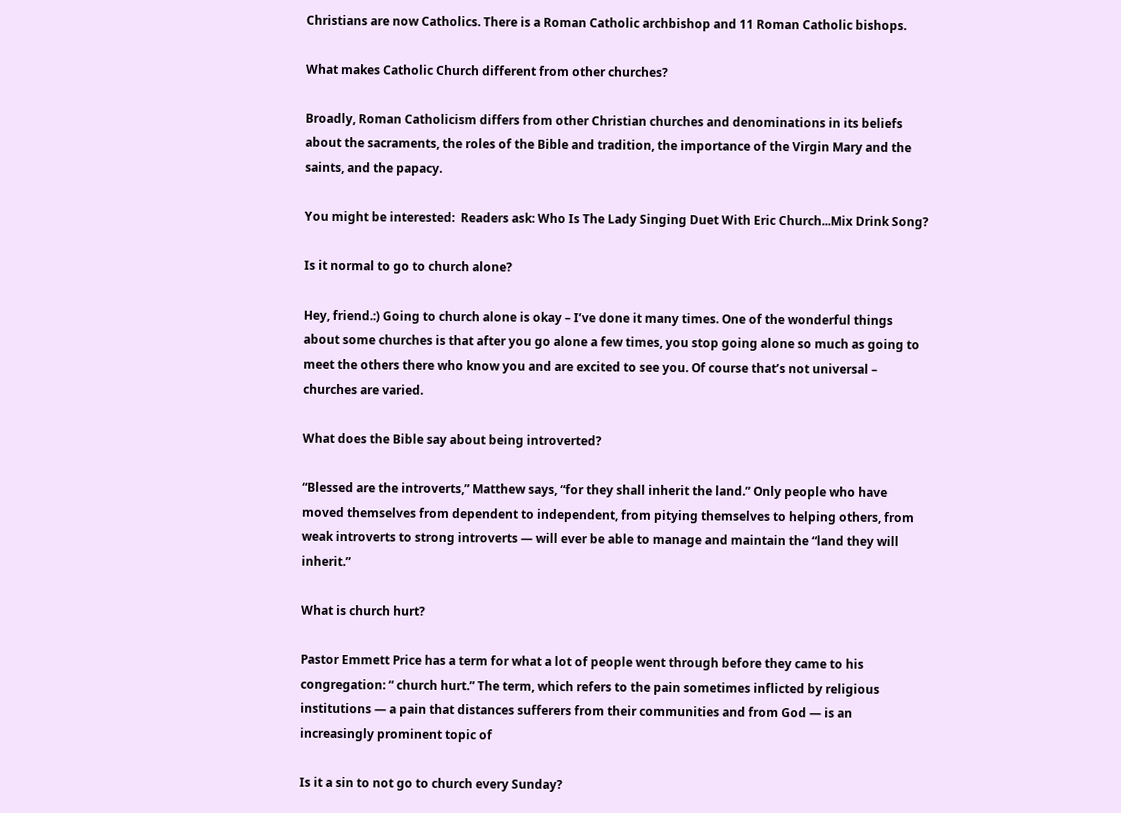Christians are now Catholics. There is a Roman Catholic archbishop and 11 Roman Catholic bishops.

What makes Catholic Church different from other churches?

Broadly, Roman Catholicism differs from other Christian churches and denominations in its beliefs about the sacraments, the roles of the Bible and tradition, the importance of the Virgin Mary and the saints, and the papacy.

You might be interested:  Readers ask: Who Is The Lady Singing Duet With Eric Church...Mix Drink Song?

Is it normal to go to church alone?

Hey, friend.:) Going to church alone is okay – I’ve done it many times. One of the wonderful things about some churches is that after you go alone a few times, you stop going alone so much as going to meet the others there who know you and are excited to see you. Of course that’s not universal – churches are varied.

What does the Bible say about being introverted?

“Blessed are the introverts,” Matthew says, “for they shall inherit the land.” Only people who have moved themselves from dependent to independent, from pitying themselves to helping others, from weak introverts to strong introverts — will ever be able to manage and maintain the “land they will inherit.”

What is church hurt?

Pastor Emmett Price has a term for what a lot of people went through before they came to his congregation: “ church hurt.” The term, which refers to the pain sometimes inflicted by religious institutions — a pain that distances sufferers from their communities and from God — is an increasingly prominent topic of

Is it a sin to not go to church every Sunday?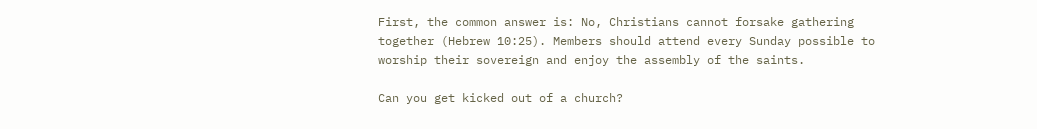First, the common answer is: No, Christians cannot forsake gathering together (Hebrew 10:25). Members should attend every Sunday possible to worship their sovereign and enjoy the assembly of the saints.

Can you get kicked out of a church?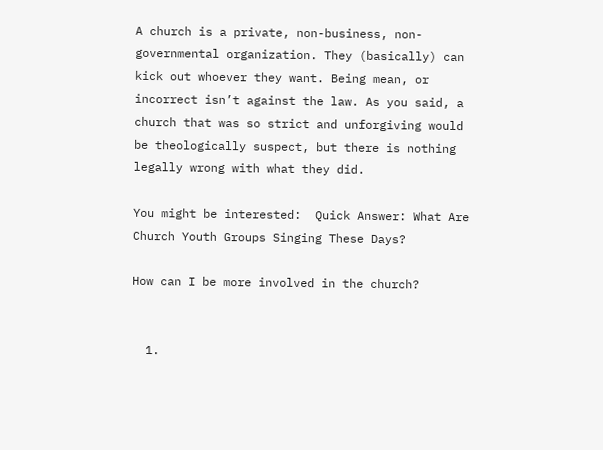A church is a private, non-business, non-governmental organization. They (basically) can kick out whoever they want. Being mean, or incorrect isn’t against the law. As you said, a church that was so strict and unforgiving would be theologically suspect, but there is nothing legally wrong with what they did.

You might be interested:  Quick Answer: What Are Church Youth Groups Singing These Days?

How can I be more involved in the church?


  1.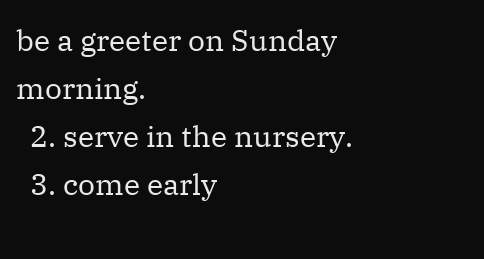be a greeter on Sunday morning.
  2. serve in the nursery.
  3. come early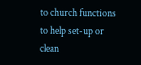to church functions to help set-up or clean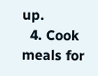up.
  4. Cook meals for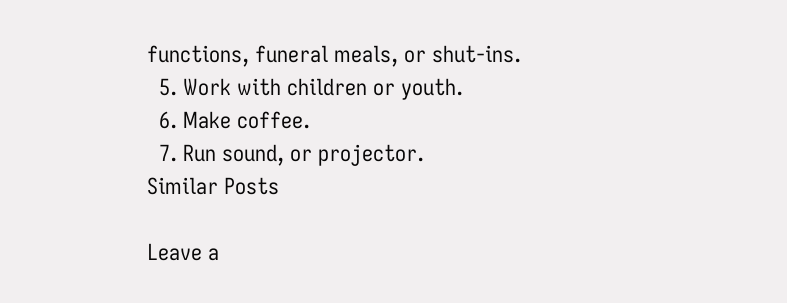functions, funeral meals, or shut-ins.
  5. Work with children or youth.
  6. Make coffee.
  7. Run sound, or projector.
Similar Posts

Leave a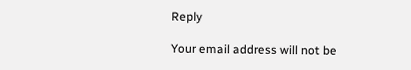Reply

Your email address will not be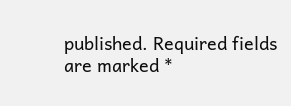published. Required fields are marked *